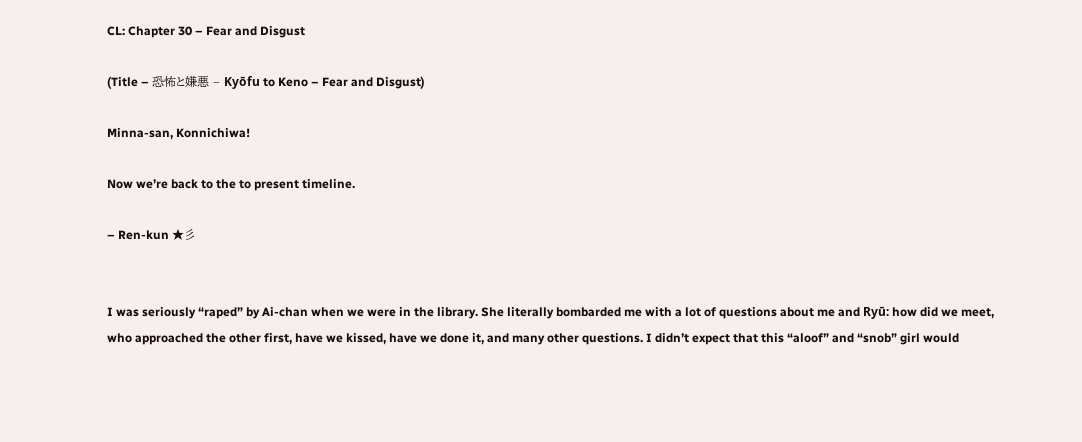CL: Chapter 30 – Fear and Disgust

(Title – 恐怖と嫌悪 – Kyōfu to Keno – Fear and Disgust)

Minna-san, Konnichiwa!

Now we’re back to the to present timeline.

– Ren-kun ★彡


I was seriously “raped” by Ai-chan when we were in the library. She literally bombarded me with a lot of questions about me and Ryū: how did we meet, who approached the other first, have we kissed, have we done it, and many other questions. I didn’t expect that this “aloof” and “snob” girl would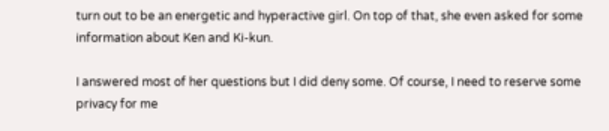turn out to be an energetic and hyperactive girl. On top of that, she even asked for some information about Ken and Ki-kun.

I answered most of her questions but I did deny some. Of course, I need to reserve some privacy for me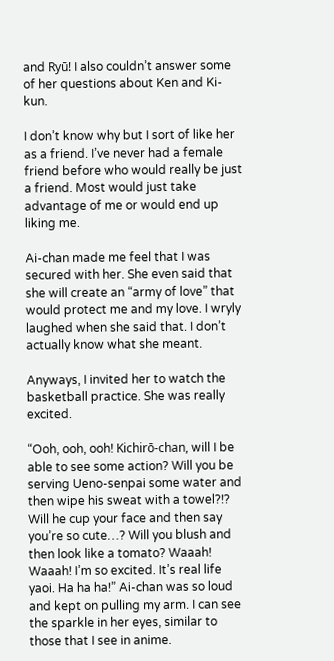and Ryū! I also couldn’t answer some of her questions about Ken and Ki-kun.

I don’t know why but I sort of like her as a friend. I’ve never had a female friend before who would really be just a friend. Most would just take advantage of me or would end up liking me.

Ai-chan made me feel that I was secured with her. She even said that she will create an “army of love” that would protect me and my love. I wryly laughed when she said that. I don’t actually know what she meant.

Anyways, I invited her to watch the basketball practice. She was really excited.

“Ooh, ooh, ooh! Kichirō-chan, will I be able to see some action? Will you be serving Ueno-senpai some water and then wipe his sweat with a towel?!? Will he cup your face and then say you’re so cute…? Will you blush and then look like a tomato? Waaah! Waaah! I’m so excited. It’s real life yaoi. Ha ha ha!” Ai-chan was so loud and kept on pulling my arm. I can see the sparkle in her eyes, similar to those that I see in anime.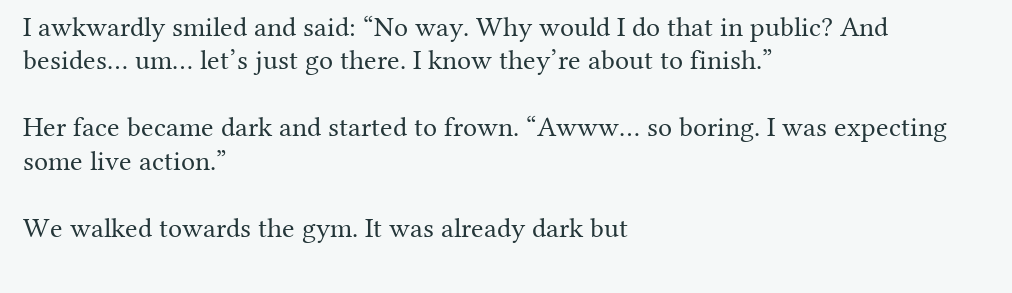I awkwardly smiled and said: “No way. Why would I do that in public? And besides… um… let’s just go there. I know they’re about to finish.”

Her face became dark and started to frown. “Awww… so boring. I was expecting some live action.”

We walked towards the gym. It was already dark but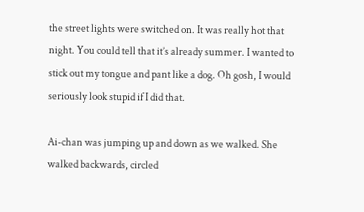the street lights were switched on. It was really hot that night. You could tell that it’s already summer. I wanted to stick out my tongue and pant like a dog. Oh gosh, I would seriously look stupid if I did that.

Ai-chan was jumping up and down as we walked. She walked backwards, circled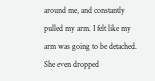around me, and constantly pulled my arm. I felt like my arm was going to be detached. She even dropped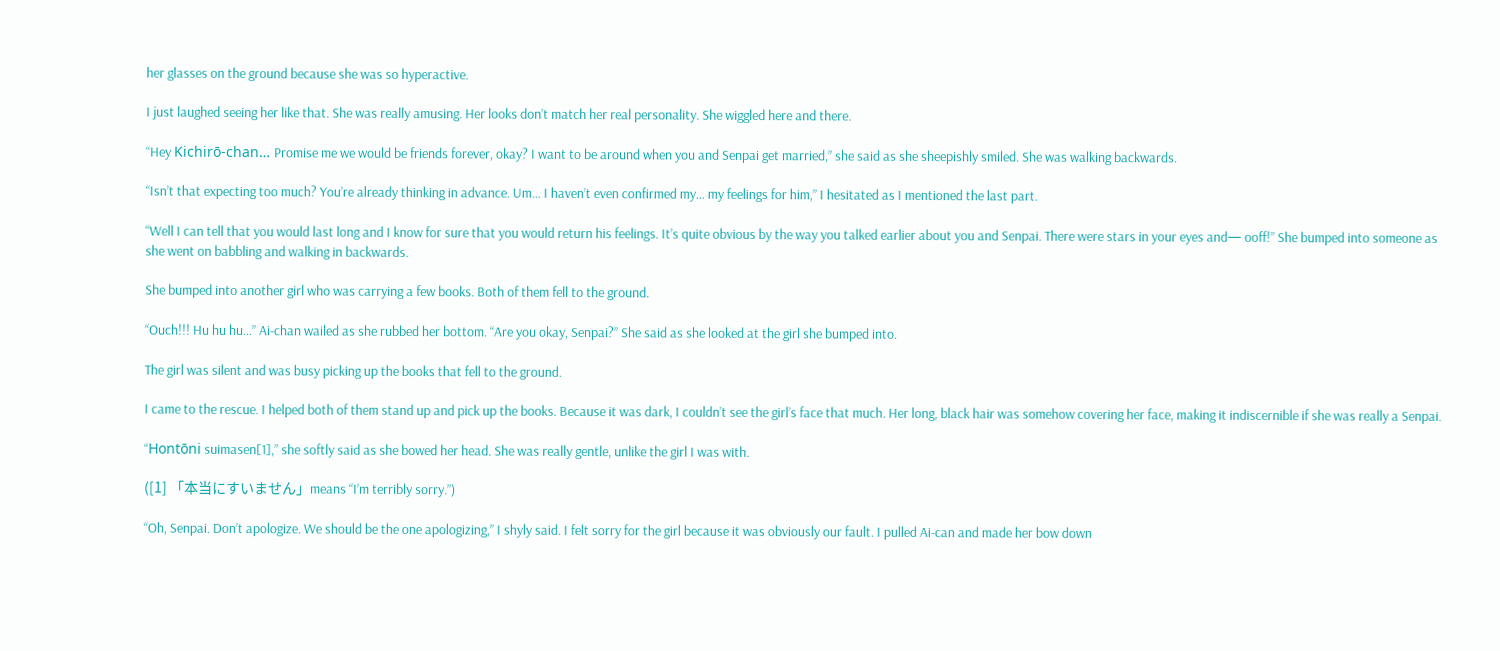her glasses on the ground because she was so hyperactive.

I just laughed seeing her like that. She was really amusing. Her looks don’t match her real personality. She wiggled here and there.

“Hey Kichirō-chan… Promise me we would be friends forever, okay? I want to be around when you and Senpai get married,” she said as she sheepishly smiled. She was walking backwards.

“Isn’t that expecting too much? You’re already thinking in advance. Um… I haven’t even confirmed my… my feelings for him,” I hesitated as I mentioned the last part.

“Well I can tell that you would last long and I know for sure that you would return his feelings. It’s quite obvious by the way you talked earlier about you and Senpai. There were stars in your eyes and— ooff!” She bumped into someone as she went on babbling and walking in backwards.

She bumped into another girl who was carrying a few books. Both of them fell to the ground.

“Ouch!!! Hu hu hu…” Ai-chan wailed as she rubbed her bottom. “Are you okay, Senpai?” She said as she looked at the girl she bumped into.

The girl was silent and was busy picking up the books that fell to the ground.

I came to the rescue. I helped both of them stand up and pick up the books. Because it was dark, I couldn’t see the girl’s face that much. Her long, black hair was somehow covering her face, making it indiscernible if she was really a Senpai.

“Hontōni suimasen[1],” she softly said as she bowed her head. She was really gentle, unlike the girl I was with.

([1] 「本当にすいません」means “I’m terribly sorry.”)

“Oh, Senpai. Don’t apologize. We should be the one apologizing,” I shyly said. I felt sorry for the girl because it was obviously our fault. I pulled Ai-can and made her bow down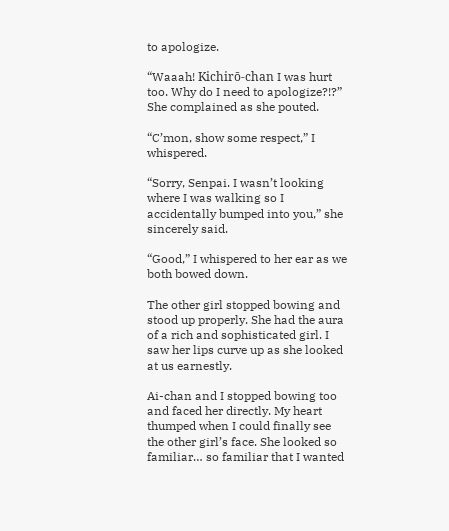to apologize.

“Waaah! Kichirō-chan I was hurt too. Why do I need to apologize?!?” She complained as she pouted.

“C’mon, show some respect,” I whispered.

“Sorry, Senpai. I wasn’t looking where I was walking so I accidentally bumped into you,” she sincerely said.

“Good,” I whispered to her ear as we both bowed down.

The other girl stopped bowing and stood up properly. She had the aura of a rich and sophisticated girl. I saw her lips curve up as she looked at us earnestly.

Ai-chan and I stopped bowing too and faced her directly. My heart thumped when I could finally see the other girl’s face. She looked so familiar… so familiar that I wanted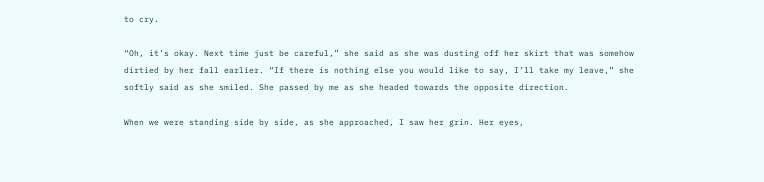to cry.

“Oh, it’s okay. Next time just be careful,” she said as she was dusting off her skirt that was somehow dirtied by her fall earlier. “If there is nothing else you would like to say, I’ll take my leave,” she softly said as she smiled. She passed by me as she headed towards the opposite direction.

When we were standing side by side, as she approached, I saw her grin. Her eyes,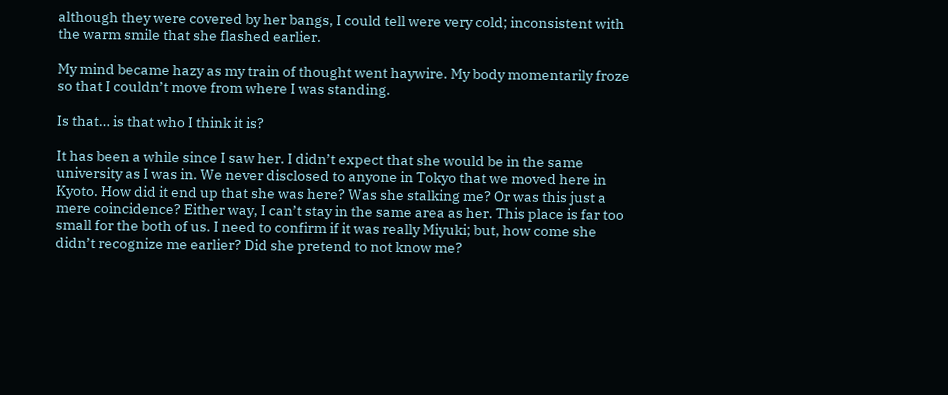although they were covered by her bangs, I could tell were very cold; inconsistent with the warm smile that she flashed earlier.

My mind became hazy as my train of thought went haywire. My body momentarily froze so that I couldn’t move from where I was standing.

Is that… is that who I think it is?

It has been a while since I saw her. I didn’t expect that she would be in the same university as I was in. We never disclosed to anyone in Tokyo that we moved here in Kyoto. How did it end up that she was here? Was she stalking me? Or was this just a mere coincidence? Either way, I can’t stay in the same area as her. This place is far too small for the both of us. I need to confirm if it was really Miyuki; but, how come she didn’t recognize me earlier? Did she pretend to not know me?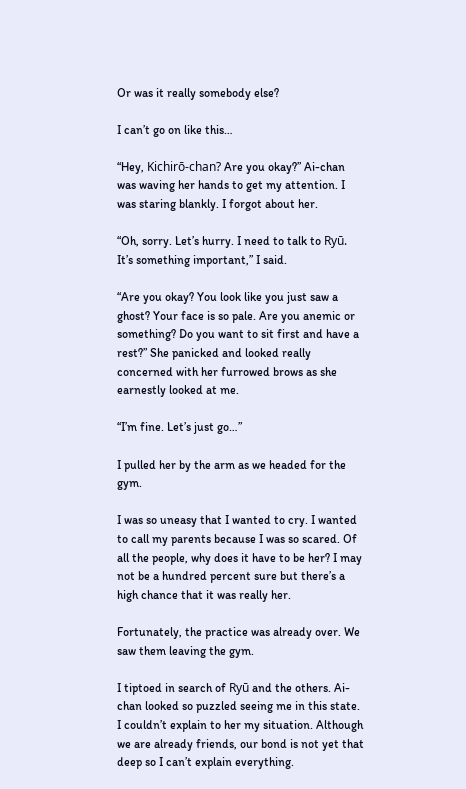Or was it really somebody else?

I can’t go on like this…

“Hey, Kichirō-chan? Are you okay?” Ai-chan was waving her hands to get my attention. I was staring blankly. I forgot about her.

“Oh, sorry. Let’s hurry. I need to talk to Ryū. It’s something important,” I said.

“Are you okay? You look like you just saw a ghost? Your face is so pale. Are you anemic or something? Do you want to sit first and have a rest?” She panicked and looked really concerned with her furrowed brows as she earnestly looked at me.

“I’m fine. Let’s just go…”

I pulled her by the arm as we headed for the gym.

I was so uneasy that I wanted to cry. I wanted to call my parents because I was so scared. Of all the people, why does it have to be her? I may not be a hundred percent sure but there’s a high chance that it was really her.

Fortunately, the practice was already over. We saw them leaving the gym.

I tiptoed in search of Ryū and the others. Ai-chan looked so puzzled seeing me in this state. I couldn’t explain to her my situation. Although we are already friends, our bond is not yet that deep so I can’t explain everything.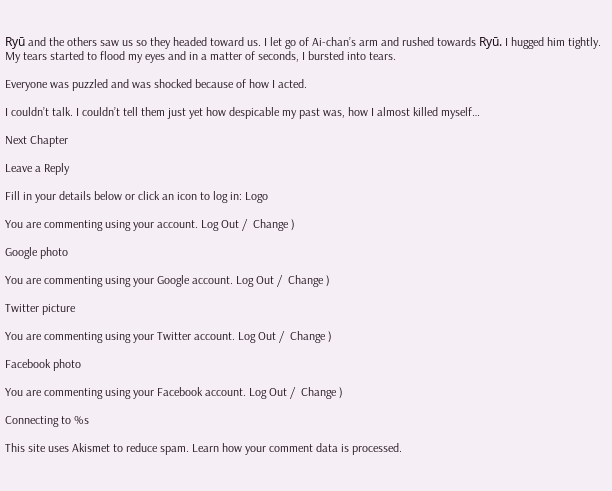Ryū and the others saw us so they headed toward us. I let go of Ai-chan’s arm and rushed towards Ryū. I hugged him tightly. My tears started to flood my eyes and in a matter of seconds, I bursted into tears.

Everyone was puzzled and was shocked because of how I acted.

I couldn’t talk. I couldn’t tell them just yet how despicable my past was, how I almost killed myself…

Next Chapter

Leave a Reply

Fill in your details below or click an icon to log in: Logo

You are commenting using your account. Log Out /  Change )

Google photo

You are commenting using your Google account. Log Out /  Change )

Twitter picture

You are commenting using your Twitter account. Log Out /  Change )

Facebook photo

You are commenting using your Facebook account. Log Out /  Change )

Connecting to %s

This site uses Akismet to reduce spam. Learn how your comment data is processed.